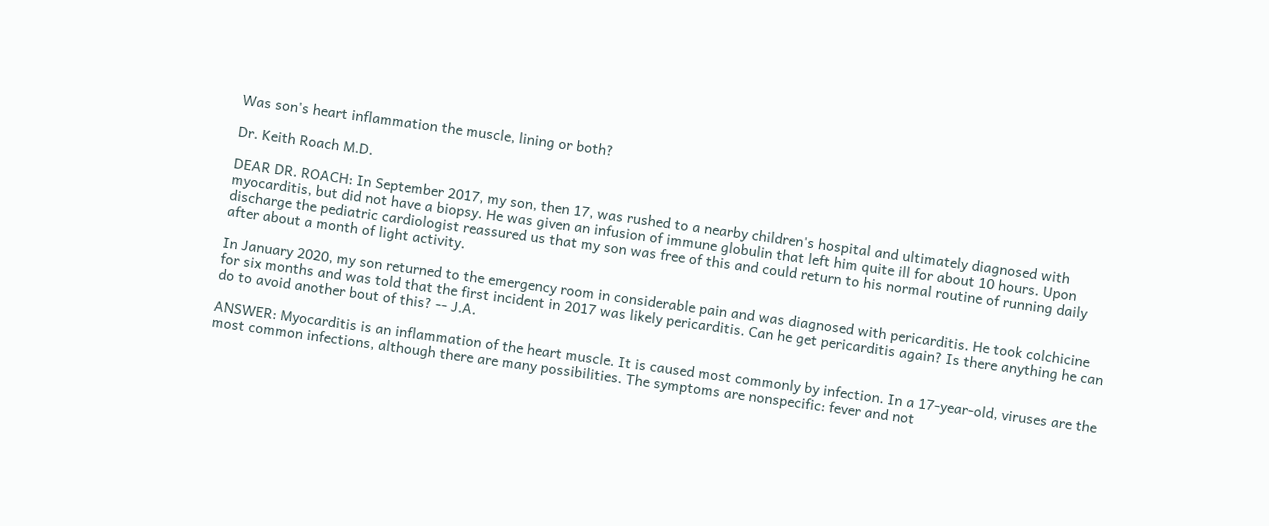Was son's heart inflammation the muscle, lining or both?

Dr. Keith Roach M.D.

DEAR DR. ROACH: In September 2017, my son, then 17, was rushed to a nearby children's hospital and ultimately diagnosed with myocarditis, but did not have a biopsy. He was given an infusion of immune globulin that left him quite ill for about 10 hours. Upon discharge the pediatric cardiologist reassured us that my son was free of this and could return to his normal routine of running daily after about a month of light activity.

In January 2020, my son returned to the emergency room in considerable pain and was diagnosed with pericarditis. He took colchicine for six months and was told that the first incident in 2017 was likely pericarditis. Can he get pericarditis again? Is there anything he can do to avoid another bout of this? -- J.A.

ANSWER: Myocarditis is an inflammation of the heart muscle. It is caused most commonly by infection. In a 17-year-old, viruses are the most common infections, although there are many possibilities. The symptoms are nonspecific: fever and not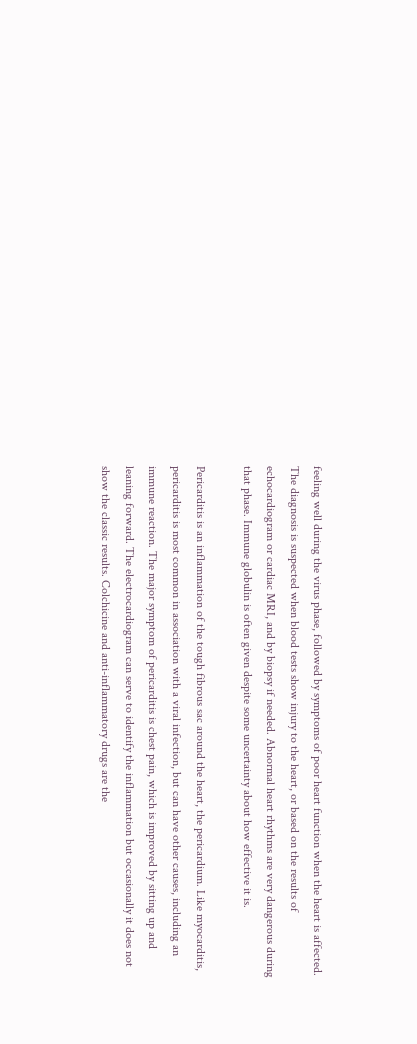feeling well during the virus phase, followed by symptoms of poor heart function when the heart is affected. The diagnosis is suspected when blood tests show injury to the heart, or based on the results of echocardiogram or cardiac MRI, and by biopsy if needed. Abnormal heart rhythms are very dangerous during that phase. Immune globulin is often given despite some uncertainty about how effective it is.

Pericarditis is an inflammation of the tough fibrous sac around the heart, the pericardium. Like myocarditis, pericarditis is most common in association with a viral infection, but can have other causes, including an immune reaction. The major symptom of pericarditis is chest pain, which is improved by sitting up and leaning forward. The electrocardiogram can serve to identify the inflammation but occasionally it does not show the classic results. Colchicine and anti-inflammatory drugs are the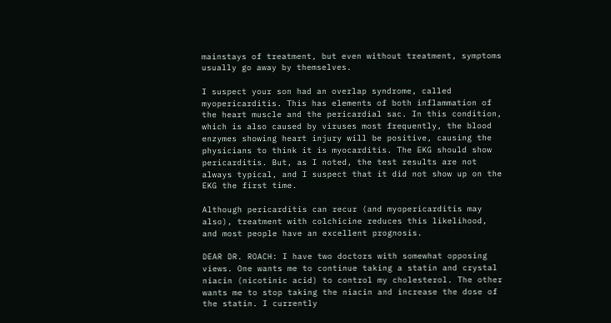mainstays of treatment, but even without treatment, symptoms usually go away by themselves.

I suspect your son had an overlap syndrome, called myopericarditis. This has elements of both inflammation of the heart muscle and the pericardial sac. In this condition, which is also caused by viruses most frequently, the blood enzymes showing heart injury will be positive, causing the physicians to think it is myocarditis. The EKG should show pericarditis. But, as I noted, the test results are not always typical, and I suspect that it did not show up on the EKG the first time.

Although pericarditis can recur (and myopericarditis may also), treatment with colchicine reduces this likelihood, and most people have an excellent prognosis.

DEAR DR. ROACH: I have two doctors with somewhat opposing views. One wants me to continue taking a statin and crystal niacin (nicotinic acid) to control my cholesterol. The other wants me to stop taking the niacin and increase the dose of the statin. I currently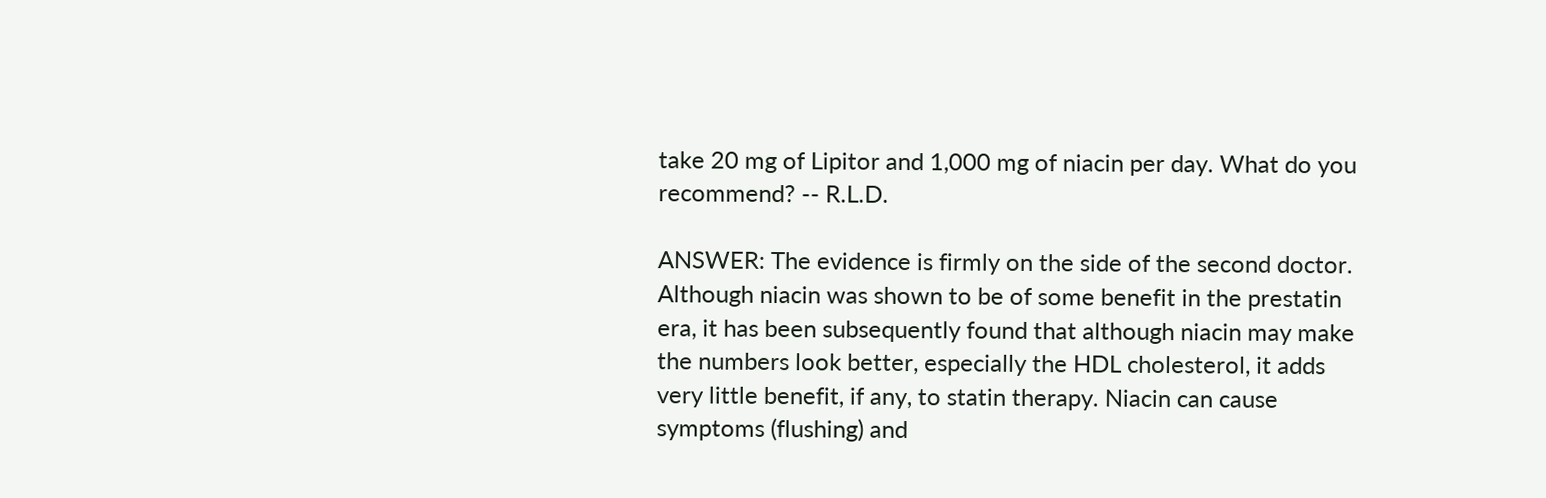take 20 mg of Lipitor and 1,000 mg of niacin per day. What do you recommend? -- R.L.D.

ANSWER: The evidence is firmly on the side of the second doctor. Although niacin was shown to be of some benefit in the prestatin era, it has been subsequently found that although niacin may make the numbers look better, especially the HDL cholesterol, it adds very little benefit, if any, to statin therapy. Niacin can cause symptoms (flushing) and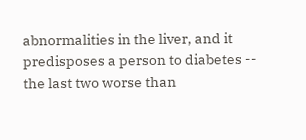abnormalities in the liver, and it predisposes a person to diabetes -- the last two worse than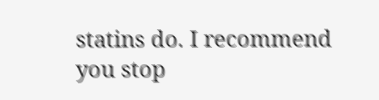statins do. I recommend you stop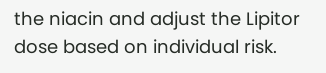the niacin and adjust the Lipitor dose based on individual risk.